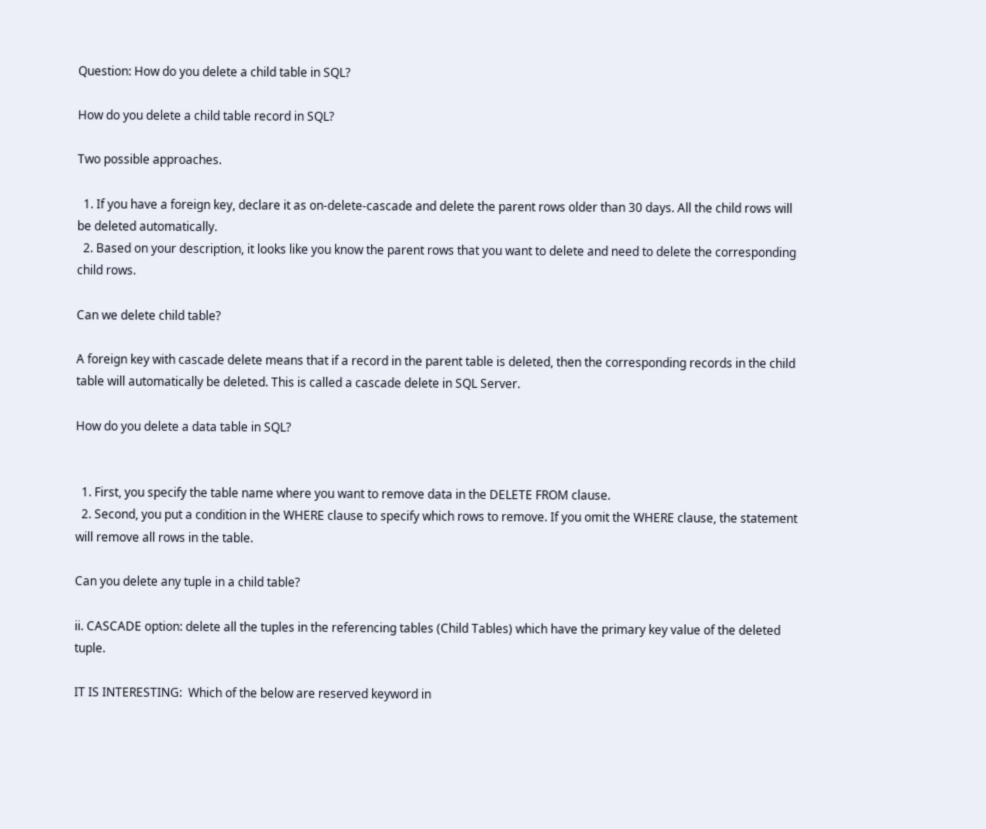Question: How do you delete a child table in SQL?

How do you delete a child table record in SQL?

Two possible approaches.

  1. If you have a foreign key, declare it as on-delete-cascade and delete the parent rows older than 30 days. All the child rows will be deleted automatically.
  2. Based on your description, it looks like you know the parent rows that you want to delete and need to delete the corresponding child rows.

Can we delete child table?

A foreign key with cascade delete means that if a record in the parent table is deleted, then the corresponding records in the child table will automatically be deleted. This is called a cascade delete in SQL Server.

How do you delete a data table in SQL?


  1. First, you specify the table name where you want to remove data in the DELETE FROM clause.
  2. Second, you put a condition in the WHERE clause to specify which rows to remove. If you omit the WHERE clause, the statement will remove all rows in the table.

Can you delete any tuple in a child table?

ii. CASCADE option: delete all the tuples in the referencing tables (Child Tables) which have the primary key value of the deleted tuple.

IT IS INTERESTING:  Which of the below are reserved keyword in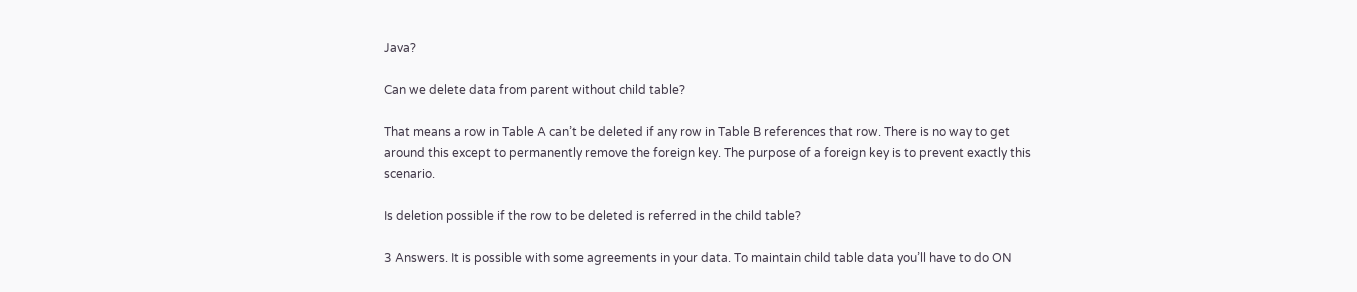Java?

Can we delete data from parent without child table?

That means a row in Table A can’t be deleted if any row in Table B references that row. There is no way to get around this except to permanently remove the foreign key. The purpose of a foreign key is to prevent exactly this scenario.

Is deletion possible if the row to be deleted is referred in the child table?

3 Answers. It is possible with some agreements in your data. To maintain child table data you’ll have to do ON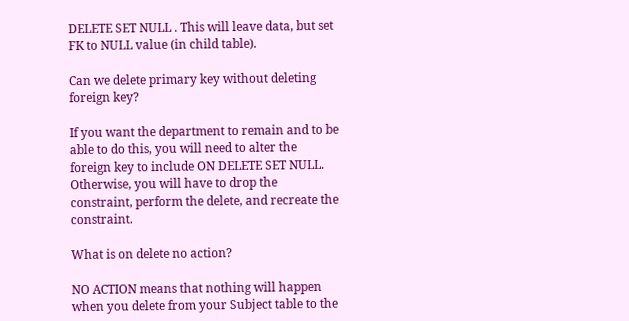DELETE SET NULL . This will leave data, but set FK to NULL value (in child table).

Can we delete primary key without deleting foreign key?

If you want the department to remain and to be able to do this, you will need to alter the foreign key to include ON DELETE SET NULL. Otherwise, you will have to drop the constraint, perform the delete, and recreate the constraint.

What is on delete no action?

NO ACTION means that nothing will happen when you delete from your Subject table to the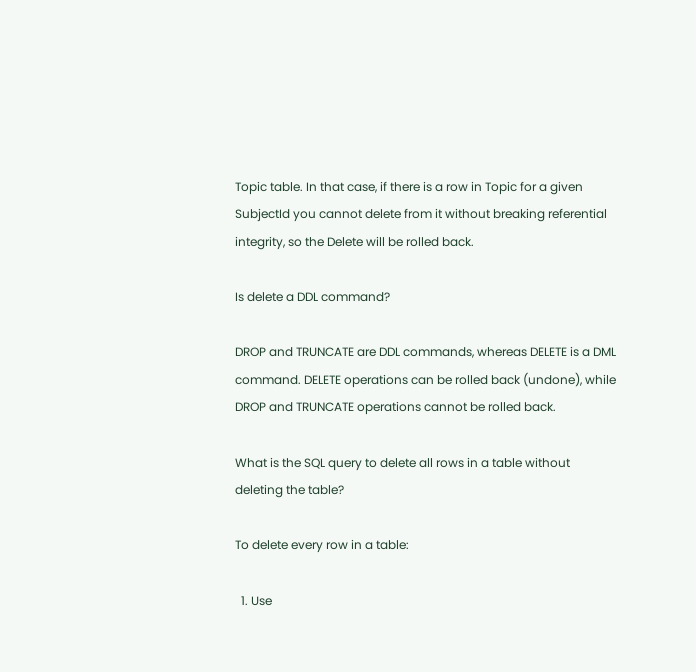Topic table. In that case, if there is a row in Topic for a given SubjectId you cannot delete from it without breaking referential integrity, so the Delete will be rolled back.

Is delete a DDL command?

DROP and TRUNCATE are DDL commands, whereas DELETE is a DML command. DELETE operations can be rolled back (undone), while DROP and TRUNCATE operations cannot be rolled back.

What is the SQL query to delete all rows in a table without deleting the table?

To delete every row in a table:

  1. Use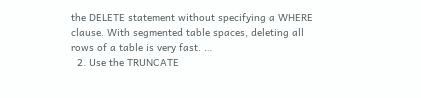the DELETE statement without specifying a WHERE clause. With segmented table spaces, deleting all rows of a table is very fast. …
  2. Use the TRUNCATE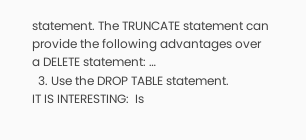statement. The TRUNCATE statement can provide the following advantages over a DELETE statement: …
  3. Use the DROP TABLE statement.
IT IS INTERESTING:  Is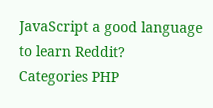JavaScript a good language to learn Reddit?
Categories PHP